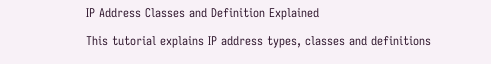IP Address Classes and Definition Explained

This tutorial explains IP address types, classes and definitions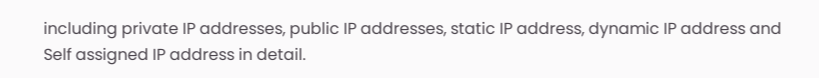including private IP addresses, public IP addresses, static IP address, dynamic IP address and Self assigned IP address in detail.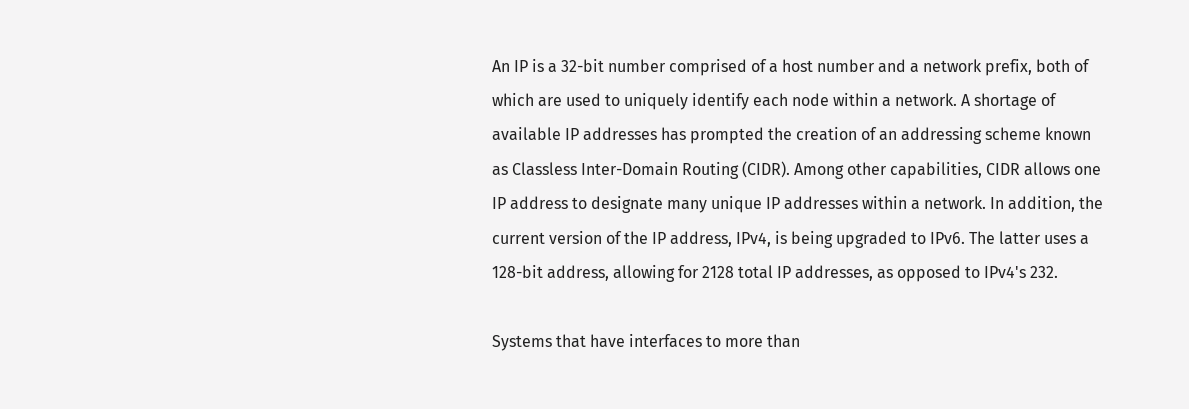An IP is a 32-bit number comprised of a host number and a network prefix, both of which are used to uniquely identify each node within a network. A shortage of available IP addresses has prompted the creation of an addressing scheme known as Classless Inter-Domain Routing (CIDR). Among other capabilities, CIDR allows one IP address to designate many unique IP addresses within a network. In addition, the current version of the IP address, IPv4, is being upgraded to IPv6. The latter uses a 128-bit address, allowing for 2128 total IP addresses, as opposed to IPv4's 232.

Systems that have interfaces to more than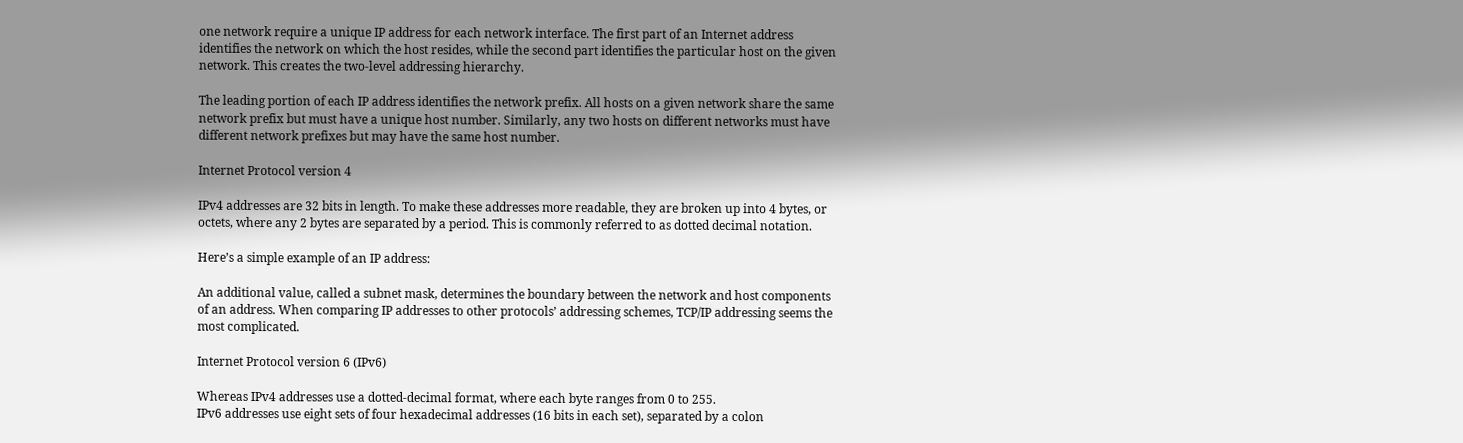one network require a unique IP address for each network interface. The first part of an Internet address identifies the network on which the host resides, while the second part identifies the particular host on the given network. This creates the two-level addressing hierarchy.

The leading portion of each IP address identifies the network prefix. All hosts on a given network share the same network prefix but must have a unique host number. Similarly, any two hosts on different networks must have different network prefixes but may have the same host number.

Internet Protocol version 4

IPv4 addresses are 32 bits in length. To make these addresses more readable, they are broken up into 4 bytes, or octets, where any 2 bytes are separated by a period. This is commonly referred to as dotted decimal notation.

Here’s a simple example of an IP address:

An additional value, called a subnet mask, determines the boundary between the network and host components of an address. When comparing IP addresses to other protocols’ addressing schemes, TCP/IP addressing seems the most complicated.

Internet Protocol version 6 (IPv6)

Whereas IPv4 addresses use a dotted-decimal format, where each byte ranges from 0 to 255.
IPv6 addresses use eight sets of four hexadecimal addresses (16 bits in each set), separated by a colon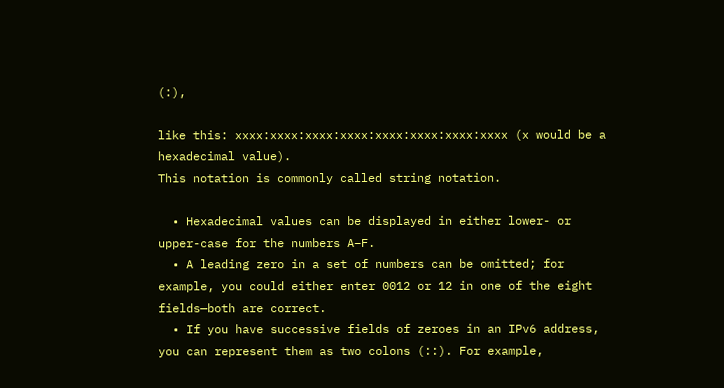(:),

like this: xxxx:xxxx:xxxx:xxxx:xxxx:xxxx:xxxx:xxxx (x would be a hexadecimal value).
This notation is commonly called string notation.

  • Hexadecimal values can be displayed in either lower- or upper-case for the numbers A–F.
  • A leading zero in a set of numbers can be omitted; for example, you could either enter 0012 or 12 in one of the eight fields—both are correct.
  • If you have successive fields of zeroes in an IPv6 address, you can represent them as two colons (::). For example,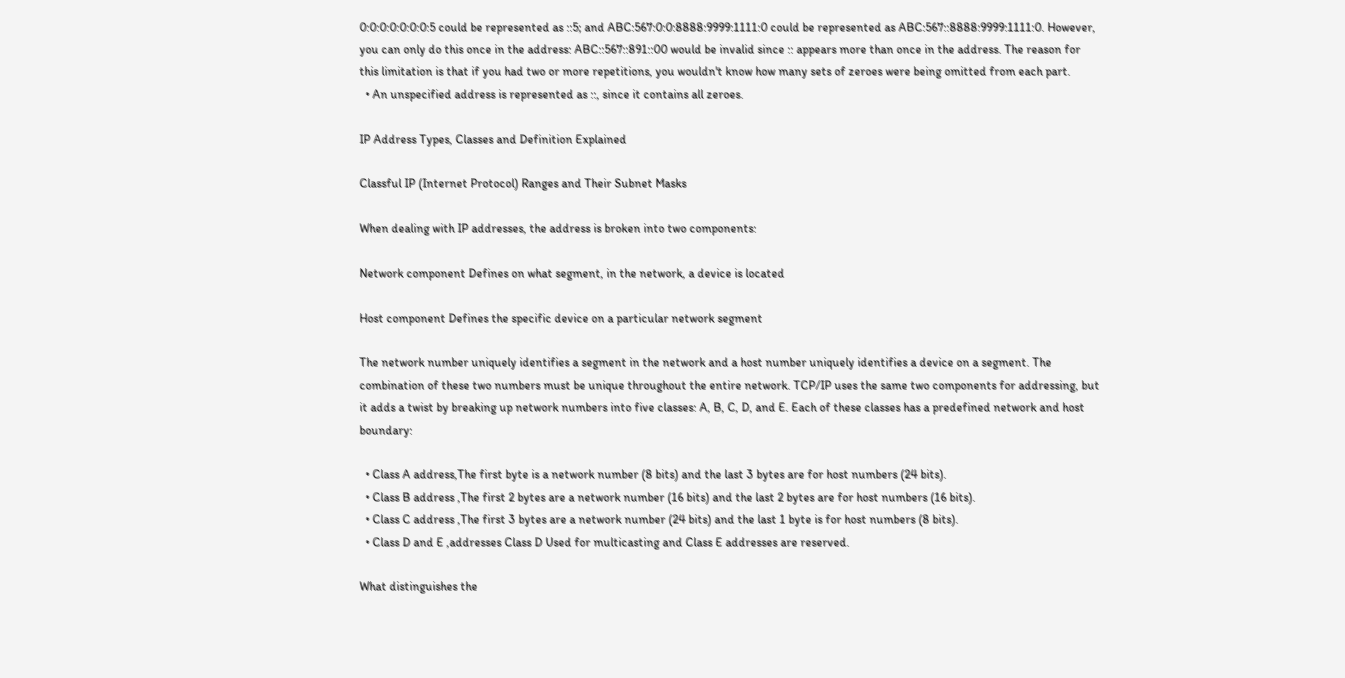0:0:0:0:0:0:0:5 could be represented as ::5; and ABC:567:0:0:8888:9999:1111:0 could be represented as ABC:567::8888:9999:1111:0. However, you can only do this once in the address: ABC::567::891::00 would be invalid since :: appears more than once in the address. The reason for this limitation is that if you had two or more repetitions, you wouldn't know how many sets of zeroes were being omitted from each part.
  • An unspecified address is represented as ::, since it contains all zeroes.

IP Address Types, Classes and Definition Explained

Classful IP (Internet Protocol) Ranges and Their Subnet Masks

When dealing with IP addresses, the address is broken into two components:

Network component Defines on what segment, in the network, a device is located

Host component Defines the specific device on a particular network segment

The network number uniquely identifies a segment in the network and a host number uniquely identifies a device on a segment. The combination of these two numbers must be unique throughout the entire network. TCP/IP uses the same two components for addressing, but it adds a twist by breaking up network numbers into five classes: A, B, C, D, and E. Each of these classes has a predefined network and host boundary:

  • Class A address,The first byte is a network number (8 bits) and the last 3 bytes are for host numbers (24 bits).
  • Class B address ,The first 2 bytes are a network number (16 bits) and the last 2 bytes are for host numbers (16 bits).
  • Class C address ,The first 3 bytes are a network number (24 bits) and the last 1 byte is for host numbers (8 bits).
  • Class D and E ,addresses Class D Used for multicasting and Class E addresses are reserved.

What distinguishes the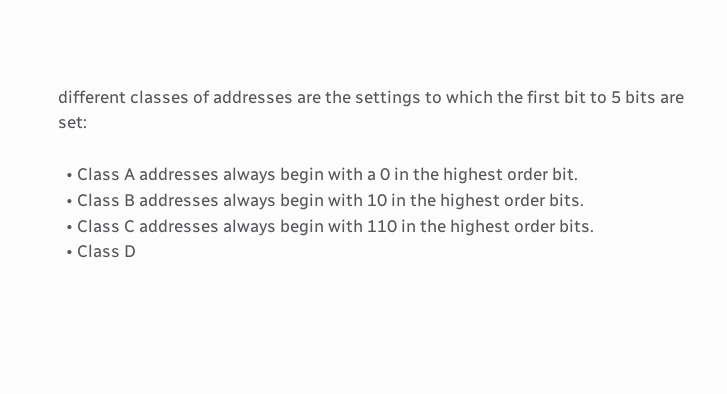different classes of addresses are the settings to which the first bit to 5 bits are set:

  • Class A addresses always begin with a 0 in the highest order bit.
  • Class B addresses always begin with 10 in the highest order bits.
  • Class C addresses always begin with 110 in the highest order bits.
  • Class D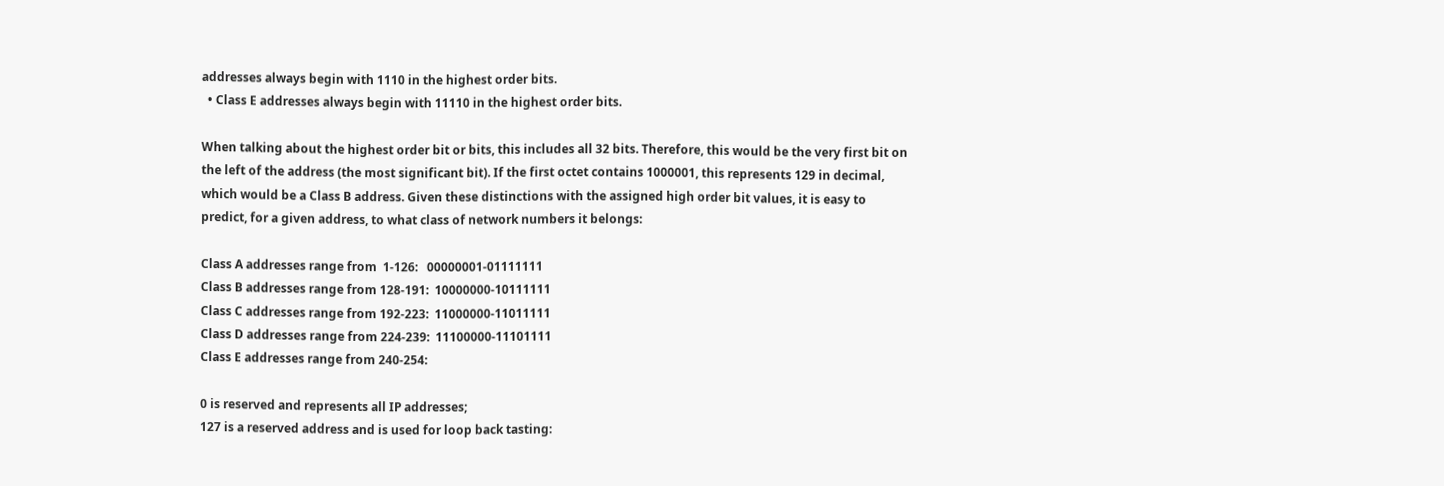addresses always begin with 1110 in the highest order bits.
  • Class E addresses always begin with 11110 in the highest order bits.

When talking about the highest order bit or bits, this includes all 32 bits. Therefore, this would be the very first bit on the left of the address (the most significant bit). If the first octet contains 1000001, this represents 129 in decimal, which would be a Class B address. Given these distinctions with the assigned high order bit values, it is easy to predict, for a given address, to what class of network numbers it belongs:

Class A addresses range from  1-126:   00000001-01111111
Class B addresses range from 128-191:  10000000-10111111
Class C addresses range from 192-223:  11000000-11011111
Class D addresses range from 224-239:  11100000-11101111
Class E addresses range from 240-254:

0 is reserved and represents all IP addresses;
127 is a reserved address and is used for loop back tasting: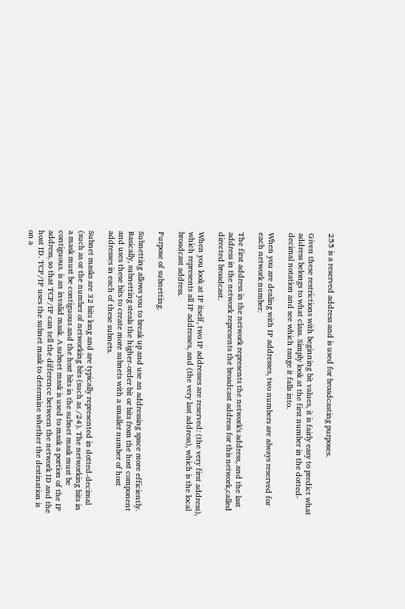255 is a reserved address and is used for broadcasting purposes.

Given these restrictions with beginning bit values, it is fairly easy to predict what address belongs to what class. Simply look at the first number in the dotted-decimal notation and see which range it falls into.

When you are dealing with IP addresses, two numbers are always reserved for each network number:

The first address in the network represents the network's address, and the last address in the network represents the broadcast address for this network,called directed broadcast.

When you look at IP itself, two IP addresses are reserved: (the very first address), which represents all IP addresses, and (the very last address), which is the local broadcast address.

Purpose of subnetting.

Subnetting allows you to break up and use an addressing space more efficiently. Basically, subnetting steals the higher-order bit or bits from the host component and uses these bits to create more subnets with a smaller number of host addresses in each of these subnets.

Subnet masks are 32 bits long and are typically represented in dotted-decimal (such as or the number of networking bits (such as /24). The networking bits in a mask must be contiguous and the host bits in the subnet mask must be contiguous. is an invalid mask. A subnet mask is used to mask a portion of the IP address, so that TCP/IP can tell the difference between the network ID and the host ID. TCP/IP uses the subnet mask to determine whether the destination is on a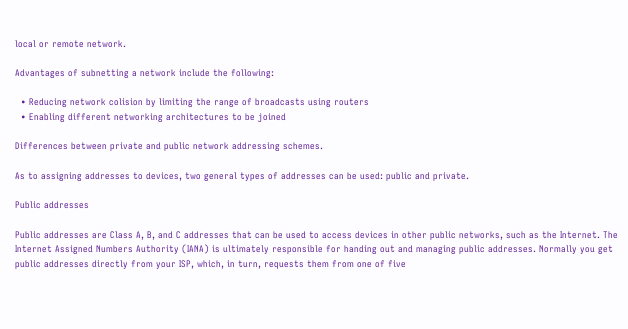local or remote network.

Advantages of subnetting a network include the following:

  • Reducing network colision by limiting the range of broadcasts using routers
  • Enabling different networking architectures to be joined

Differences between private and public network addressing schemes.

As to assigning addresses to devices, two general types of addresses can be used: public and private.

Public addresses

Public addresses are Class A, B, and C addresses that can be used to access devices in other public networks, such as the Internet. The Internet Assigned Numbers Authority (IANA) is ultimately responsible for handing out and managing public addresses. Normally you get public addresses directly from your ISP, which, in turn, requests them from one of five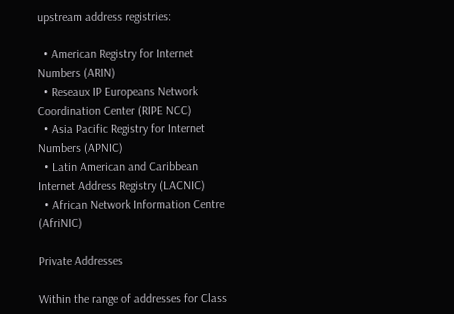upstream address registries:

  • American Registry for Internet Numbers (ARIN)
  • Reseaux IP Europeans Network Coordination Center (RIPE NCC)
  • Asia Pacific Registry for Internet Numbers (APNIC)
  • Latin American and Caribbean Internet Address Registry (LACNIC)
  • African Network Information Centre (AfriNIC)

Private Addresses

Within the range of addresses for Class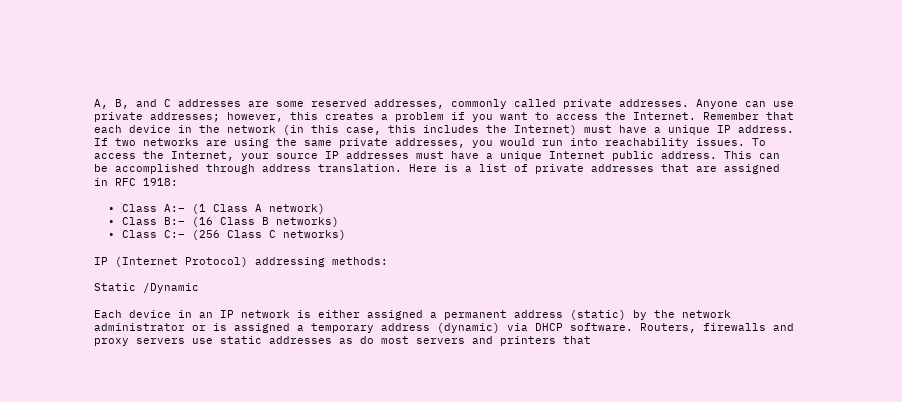A, B, and C addresses are some reserved addresses, commonly called private addresses. Anyone can use private addresses; however, this creates a problem if you want to access the Internet. Remember that each device in the network (in this case, this includes the Internet) must have a unique IP address. If two networks are using the same private addresses, you would run into reachability issues. To access the Internet, your source IP addresses must have a unique Internet public address. This can be accomplished through address translation. Here is a list of private addresses that are assigned in RFC 1918:

  • Class A:– (1 Class A network)
  • Class B:– (16 Class B networks)
  • Class C:– (256 Class C networks)

IP (Internet Protocol) addressing methods:

Static /Dynamic

Each device in an IP network is either assigned a permanent address (static) by the network administrator or is assigned a temporary address (dynamic) via DHCP software. Routers, firewalls and proxy servers use static addresses as do most servers and printers that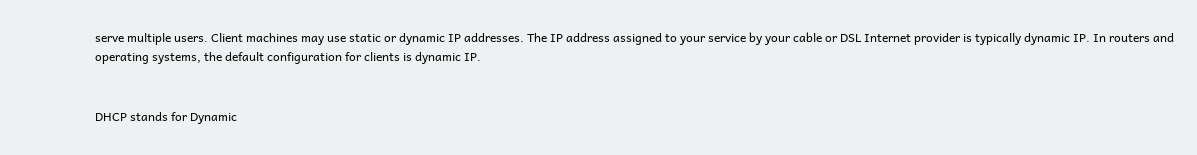serve multiple users. Client machines may use static or dynamic IP addresses. The IP address assigned to your service by your cable or DSL Internet provider is typically dynamic IP. In routers and operating systems, the default configuration for clients is dynamic IP.


DHCP stands for Dynamic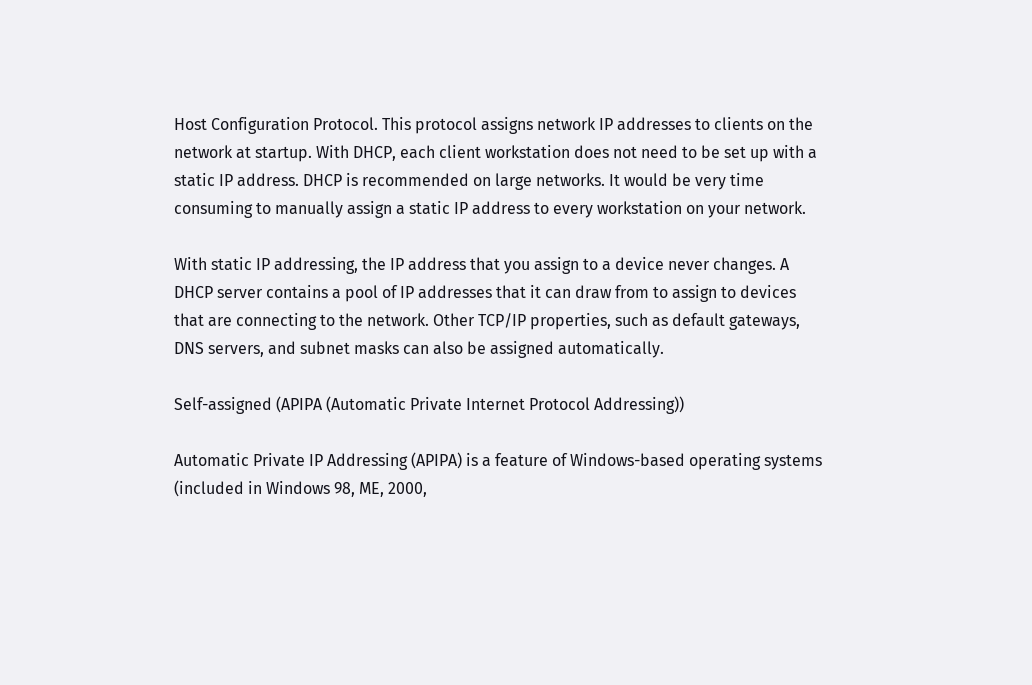Host Configuration Protocol. This protocol assigns network IP addresses to clients on the network at startup. With DHCP, each client workstation does not need to be set up with a static IP address. DHCP is recommended on large networks. It would be very time consuming to manually assign a static IP address to every workstation on your network.

With static IP addressing, the IP address that you assign to a device never changes. A DHCP server contains a pool of IP addresses that it can draw from to assign to devices that are connecting to the network. Other TCP/IP properties, such as default gateways, DNS servers, and subnet masks can also be assigned automatically.

Self-assigned (APIPA (Automatic Private Internet Protocol Addressing))

Automatic Private IP Addressing (APIPA) is a feature of Windows-based operating systems (included in Windows 98, ME, 2000,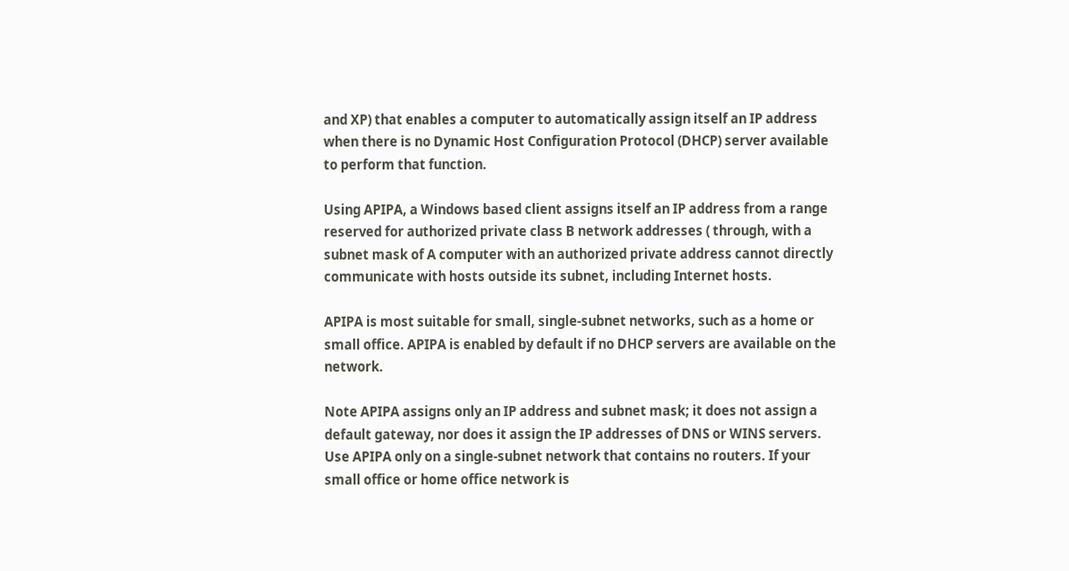and XP) that enables a computer to automatically assign itself an IP address when there is no Dynamic Host Configuration Protocol (DHCP) server available to perform that function.

Using APIPA, a Windows based client assigns itself an IP address from a range reserved for authorized private class B network addresses ( through, with a subnet mask of A computer with an authorized private address cannot directly communicate with hosts outside its subnet, including Internet hosts.

APIPA is most suitable for small, single-subnet networks, such as a home or small office. APIPA is enabled by default if no DHCP servers are available on the network.

Note APIPA assigns only an IP address and subnet mask; it does not assign a default gateway, nor does it assign the IP addresses of DNS or WINS servers. Use APIPA only on a single-subnet network that contains no routers. If your small office or home office network is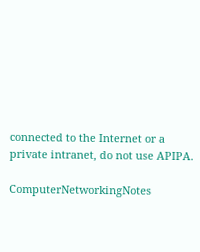connected to the Internet or a private intranet, do not use APIPA.

ComputerNetworkingNotes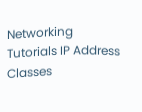Networking Tutorials IP Address Classes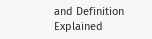and Definition Explained